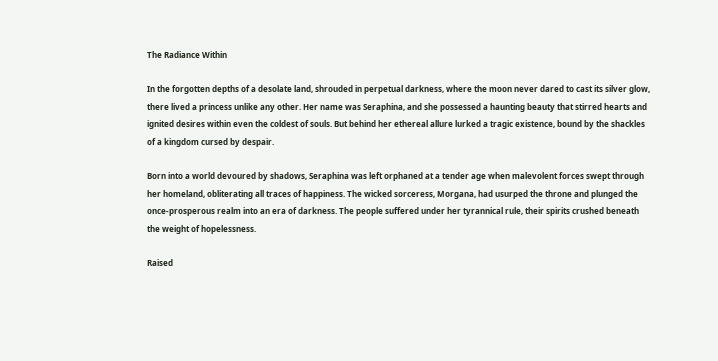The Radiance Within

In the forgotten depths of a desolate land, shrouded in perpetual darkness, where the moon never dared to cast its silver glow, there lived a princess unlike any other. Her name was Seraphina, and she possessed a haunting beauty that stirred hearts and ignited desires within even the coldest of souls. But behind her ethereal allure lurked a tragic existence, bound by the shackles of a kingdom cursed by despair.

Born into a world devoured by shadows, Seraphina was left orphaned at a tender age when malevolent forces swept through her homeland, obliterating all traces of happiness. The wicked sorceress, Morgana, had usurped the throne and plunged the once-prosperous realm into an era of darkness. The people suffered under her tyrannical rule, their spirits crushed beneath the weight of hopelessness.

Raised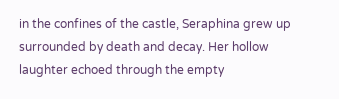in the confines of the castle, Seraphina grew up surrounded by death and decay. Her hollow laughter echoed through the empty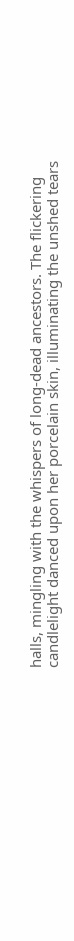halls, mingling with the whispers of long-dead ancestors. The flickering candlelight danced upon her porcelain skin, illuminating the unshed tears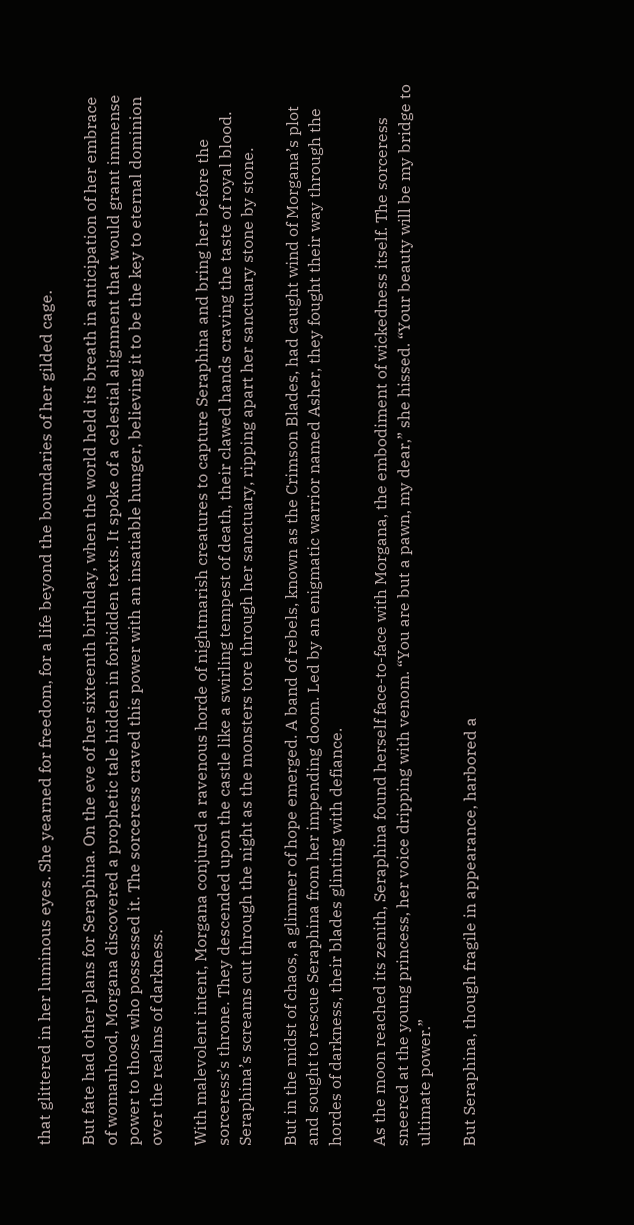that glittered in her luminous eyes. She yearned for freedom, for a life beyond the boundaries of her gilded cage.

But fate had other plans for Seraphina. On the eve of her sixteenth birthday, when the world held its breath in anticipation of her embrace of womanhood, Morgana discovered a prophetic tale hidden in forbidden texts. It spoke of a celestial alignment that would grant immense power to those who possessed it. The sorceress craved this power with an insatiable hunger, believing it to be the key to eternal dominion over the realms of darkness.

With malevolent intent, Morgana conjured a ravenous horde of nightmarish creatures to capture Seraphina and bring her before the sorceress’s throne. They descended upon the castle like a swirling tempest of death, their clawed hands craving the taste of royal blood. Seraphina’s screams cut through the night as the monsters tore through her sanctuary, ripping apart her sanctuary stone by stone.

But in the midst of chaos, a glimmer of hope emerged. A band of rebels, known as the Crimson Blades, had caught wind of Morgana’s plot and sought to rescue Seraphina from her impending doom. Led by an enigmatic warrior named Asher, they fought their way through the hordes of darkness, their blades glinting with defiance.

As the moon reached its zenith, Seraphina found herself face-to-face with Morgana, the embodiment of wickedness itself. The sorceress sneered at the young princess, her voice dripping with venom. “You are but a pawn, my dear,” she hissed. “Your beauty will be my bridge to ultimate power.”

But Seraphina, though fragile in appearance, harbored a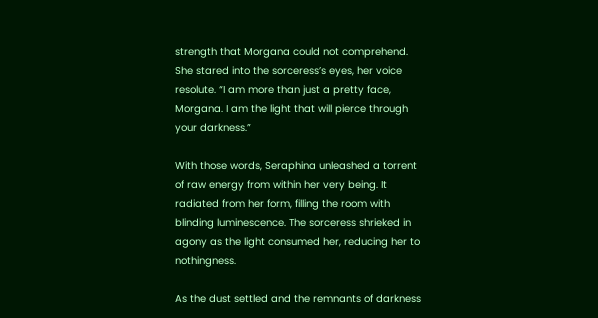strength that Morgana could not comprehend. She stared into the sorceress’s eyes, her voice resolute. “I am more than just a pretty face, Morgana. I am the light that will pierce through your darkness.”

With those words, Seraphina unleashed a torrent of raw energy from within her very being. It radiated from her form, filling the room with blinding luminescence. The sorceress shrieked in agony as the light consumed her, reducing her to nothingness.

As the dust settled and the remnants of darkness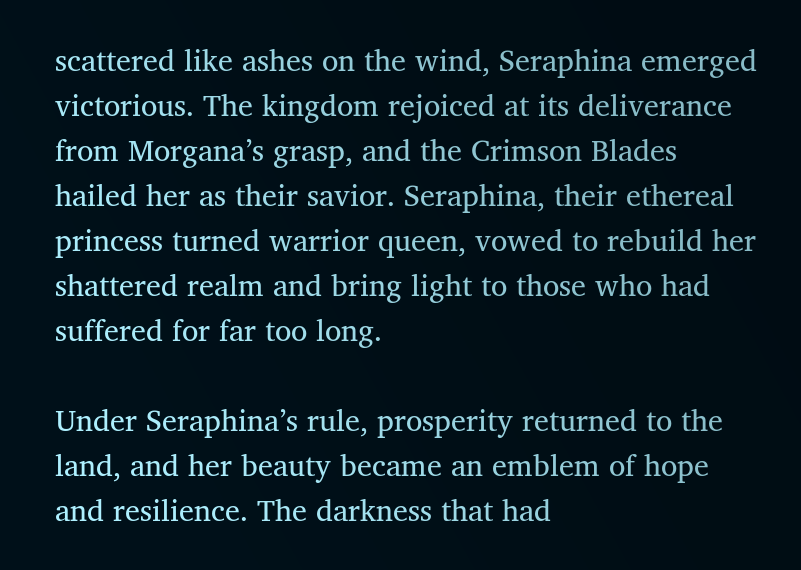scattered like ashes on the wind, Seraphina emerged victorious. The kingdom rejoiced at its deliverance from Morgana’s grasp, and the Crimson Blades hailed her as their savior. Seraphina, their ethereal princess turned warrior queen, vowed to rebuild her shattered realm and bring light to those who had suffered for far too long.

Under Seraphina’s rule, prosperity returned to the land, and her beauty became an emblem of hope and resilience. The darkness that had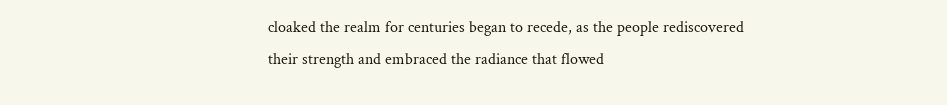cloaked the realm for centuries began to recede, as the people rediscovered their strength and embraced the radiance that flowed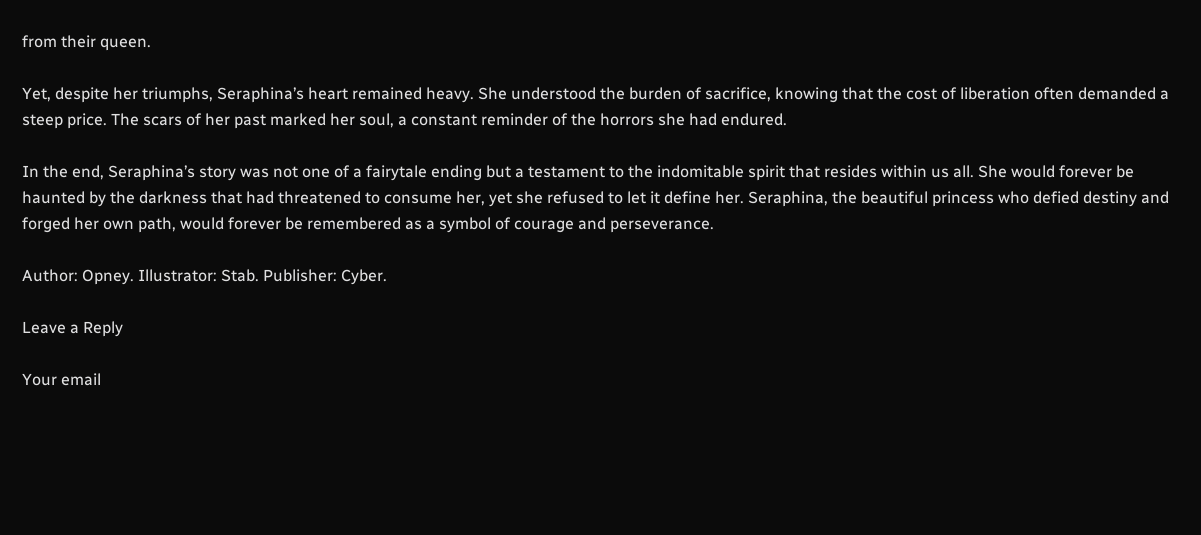from their queen.

Yet, despite her triumphs, Seraphina’s heart remained heavy. She understood the burden of sacrifice, knowing that the cost of liberation often demanded a steep price. The scars of her past marked her soul, a constant reminder of the horrors she had endured.

In the end, Seraphina’s story was not one of a fairytale ending but a testament to the indomitable spirit that resides within us all. She would forever be haunted by the darkness that had threatened to consume her, yet she refused to let it define her. Seraphina, the beautiful princess who defied destiny and forged her own path, would forever be remembered as a symbol of courage and perseverance.

Author: Opney. Illustrator: Stab. Publisher: Cyber.

Leave a Reply

Your email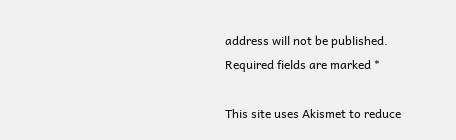address will not be published. Required fields are marked *

This site uses Akismet to reduce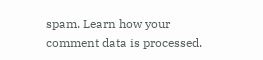spam. Learn how your comment data is processed.